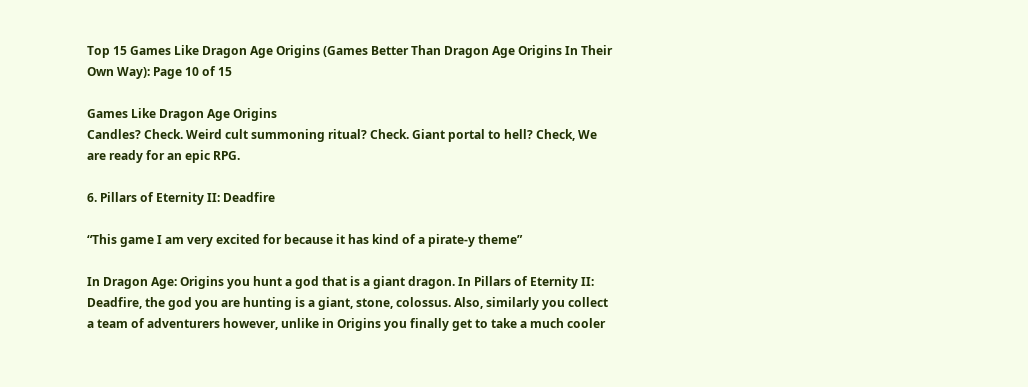Top 15 Games Like Dragon Age Origins (Games Better Than Dragon Age Origins In Their Own Way): Page 10 of 15

Games Like Dragon Age Origins
Candles? Check. Weird cult summoning ritual? Check. Giant portal to hell? Check, We are ready for an epic RPG.

6. Pillars of Eternity II: Deadfire

“This game I am very excited for because it has kind of a pirate-y theme”

In Dragon Age: Origins you hunt a god that is a giant dragon. In Pillars of Eternity II: Deadfire, the god you are hunting is a giant, stone, colossus. Also, similarly you collect a team of adventurers however, unlike in Origins you finally get to take a much cooler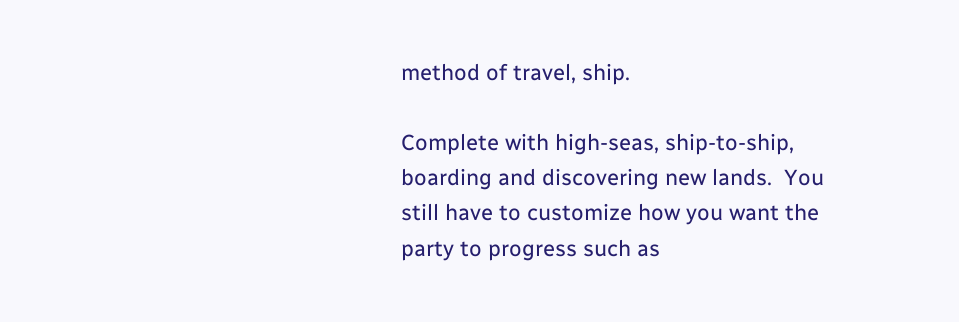method of travel, ship.

Complete with high-seas, ship-to-ship, boarding and discovering new lands.  You still have to customize how you want the party to progress such as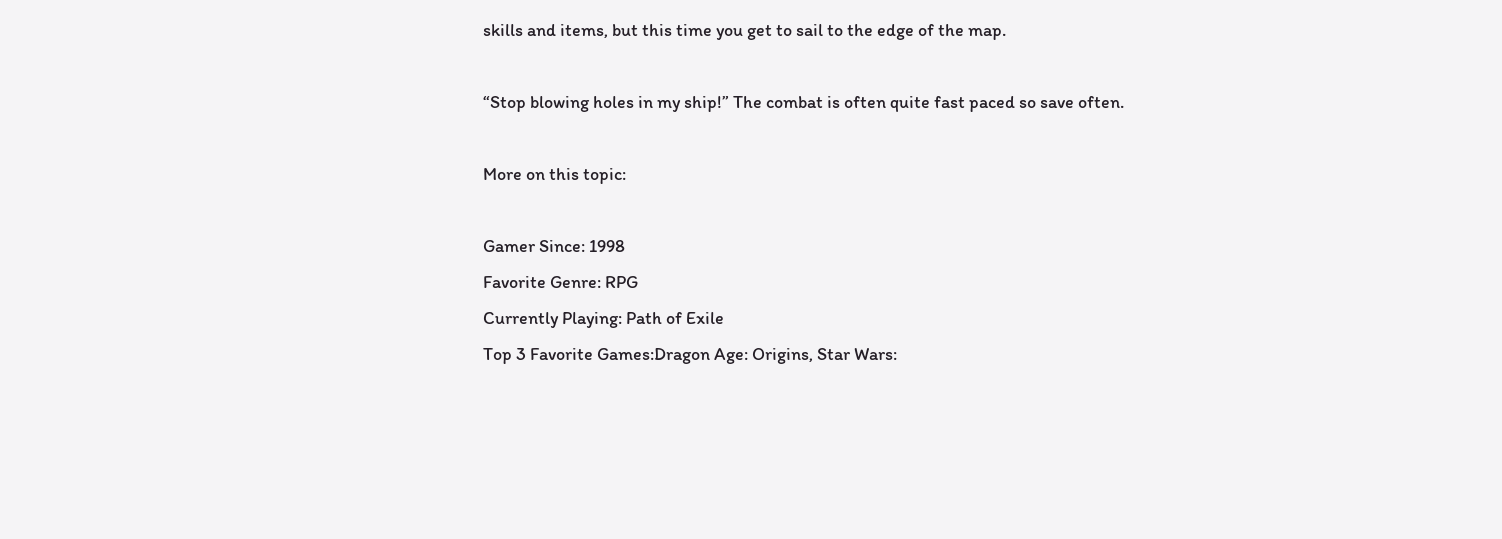skills and items, but this time you get to sail to the edge of the map.

“Stop blowing holes in my ship!” The combat is often quite fast paced so save often.

More on this topic:

Gamer Since: 1998
Favorite Genre: RPG
Currently Playing: Path of Exile
Top 3 Favorite Games:Dragon Age: Origins, Star Wars: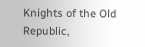Knights of the Old Republic,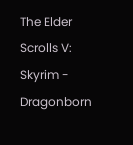The Elder Scrolls V: Skyrim - Dragonborn